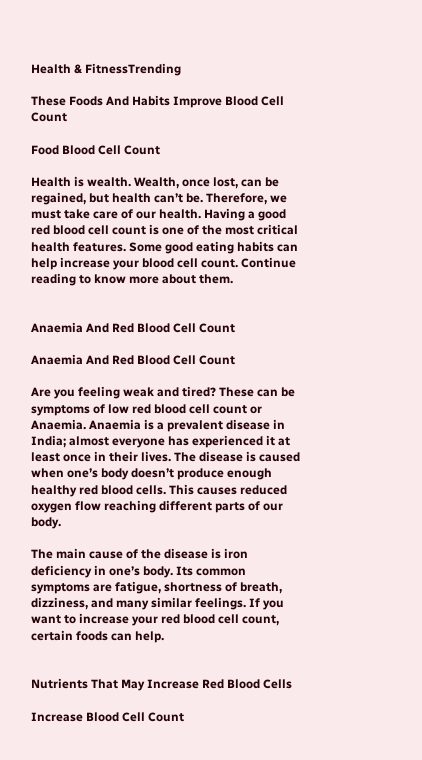Health & FitnessTrending

These Foods And Habits Improve Blood Cell Count

Food Blood Cell Count

Health is wealth. Wealth, once lost, can be regained, but health can’t be. Therefore, we must take care of our health. Having a good red blood cell count is one of the most critical health features. Some good eating habits can help increase your blood cell count. Continue reading to know more about them.


Anaemia And Red Blood Cell Count

Anaemia And Red Blood Cell Count

Are you feeling weak and tired? These can be symptoms of low red blood cell count or Anaemia. Anaemia is a prevalent disease in India; almost everyone has experienced it at least once in their lives. The disease is caused when one’s body doesn’t produce enough healthy red blood cells. This causes reduced oxygen flow reaching different parts of our body.

The main cause of the disease is iron deficiency in one’s body. Its common symptoms are fatigue, shortness of breath, dizziness, and many similar feelings. If you want to increase your red blood cell count, certain foods can help.


Nutrients That May Increase Red Blood Cells

Increase Blood Cell Count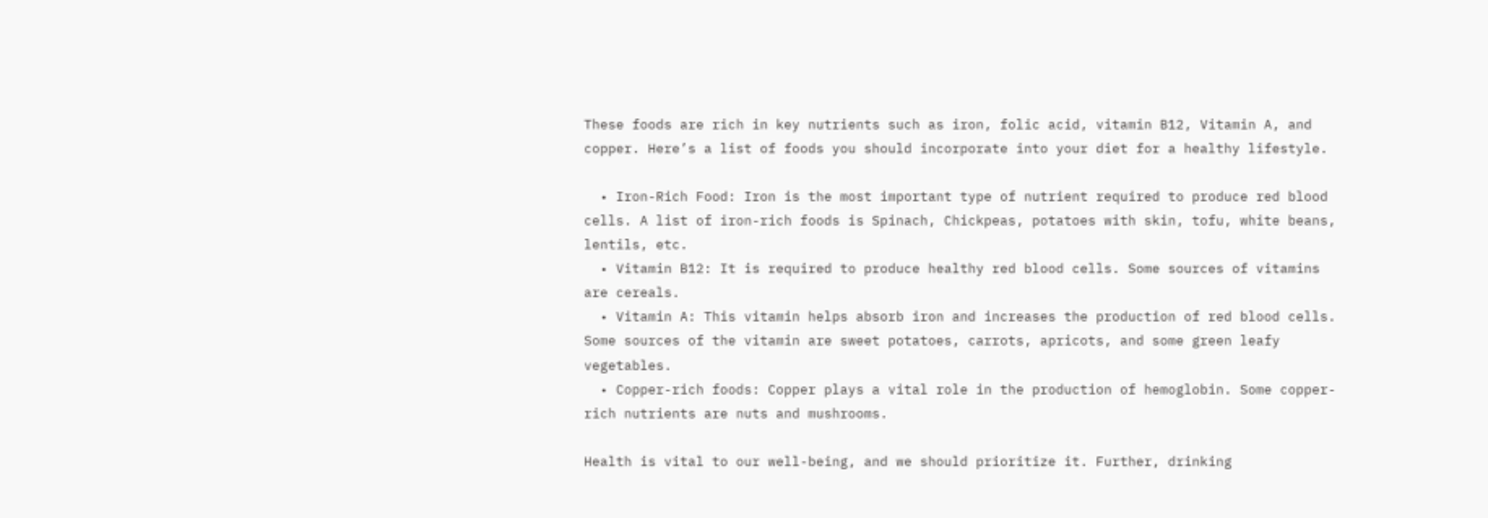These foods are rich in key nutrients such as iron, folic acid, vitamin B12, Vitamin A, and copper. Here’s a list of foods you should incorporate into your diet for a healthy lifestyle.

  • Iron-Rich Food: Iron is the most important type of nutrient required to produce red blood cells. A list of iron-rich foods is Spinach, Chickpeas, potatoes with skin, tofu, white beans, lentils, etc.
  • Vitamin B12: It is required to produce healthy red blood cells. Some sources of vitamins are cereals.
  • Vitamin A: This vitamin helps absorb iron and increases the production of red blood cells. Some sources of the vitamin are sweet potatoes, carrots, apricots, and some green leafy vegetables.
  • Copper-rich foods: Copper plays a vital role in the production of hemoglobin. Some copper-rich nutrients are nuts and mushrooms.

Health is vital to our well-being, and we should prioritize it. Further, drinking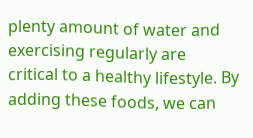plenty amount of water and exercising regularly are critical to a healthy lifestyle. By adding these foods, we can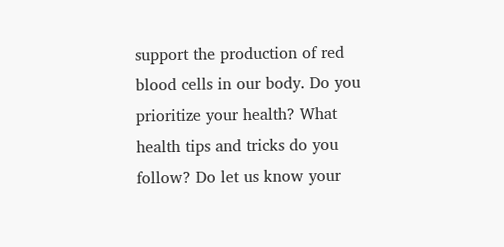support the production of red blood cells in our body. Do you prioritize your health? What health tips and tricks do you follow? Do let us know your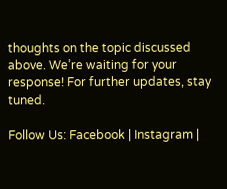thoughts on the topic discussed above. We’re waiting for your response! For further updates, stay tuned.

Follow Us: Facebook | Instagram |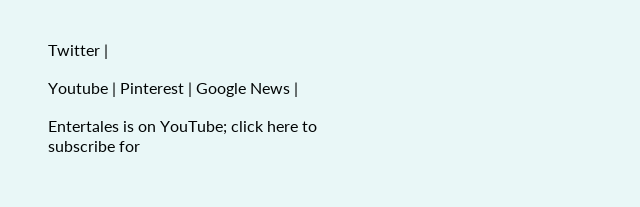Twitter |

Youtube | Pinterest | Google News |

Entertales is on YouTube; click here to subscribe for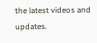the latest videos and updates.